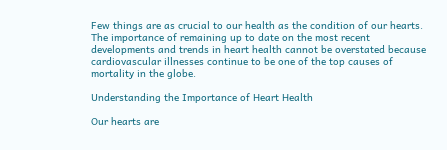Few things are as crucial to our health as the condition of our hearts. The importance of remaining up to date on the most recent developments and trends in heart health cannot be overstated because cardiovascular illnesses continue to be one of the top causes of mortality in the globe.

Understanding the Importance of Heart Health

Our hearts are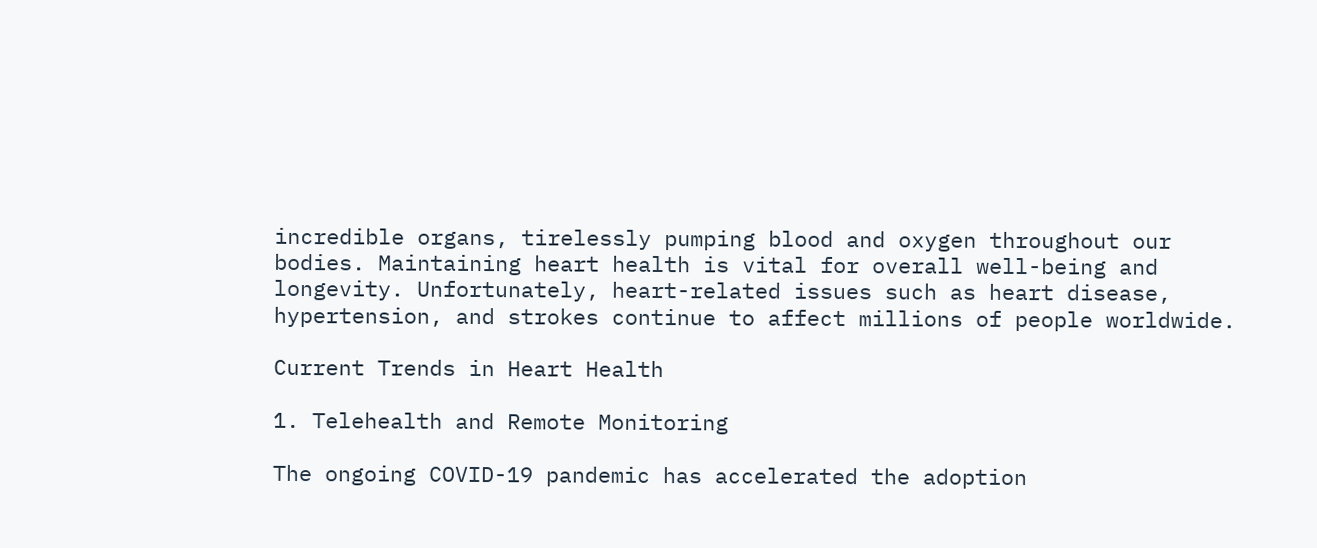incredible organs, tirelessly pumping blood and oxygen throughout our bodies. Maintaining heart health is vital for overall well-being and longevity. Unfortunately, heart-related issues such as heart disease, hypertension, and strokes continue to affect millions of people worldwide.

Current Trends in Heart Health

1. Telehealth and Remote Monitoring

The ongoing COVID-19 pandemic has accelerated the adoption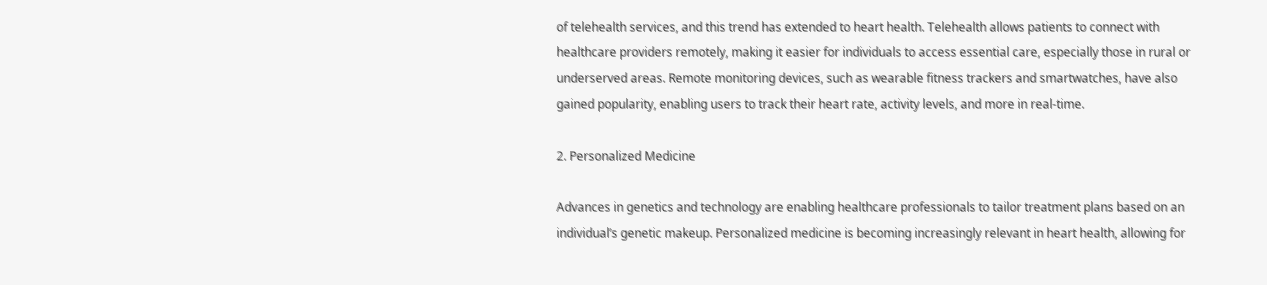of telehealth services, and this trend has extended to heart health. Telehealth allows patients to connect with healthcare providers remotely, making it easier for individuals to access essential care, especially those in rural or underserved areas. Remote monitoring devices, such as wearable fitness trackers and smartwatches, have also gained popularity, enabling users to track their heart rate, activity levels, and more in real-time.

2. Personalized Medicine

Advances in genetics and technology are enabling healthcare professionals to tailor treatment plans based on an individual’s genetic makeup. Personalized medicine is becoming increasingly relevant in heart health, allowing for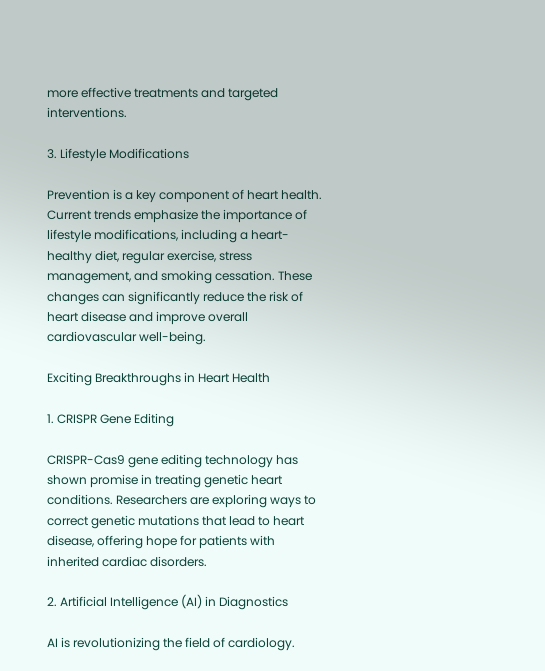more effective treatments and targeted interventions.

3. Lifestyle Modifications

Prevention is a key component of heart health. Current trends emphasize the importance of lifestyle modifications, including a heart-healthy diet, regular exercise, stress management, and smoking cessation. These changes can significantly reduce the risk of heart disease and improve overall cardiovascular well-being.

Exciting Breakthroughs in Heart Health

1. CRISPR Gene Editing

CRISPR-Cas9 gene editing technology has shown promise in treating genetic heart conditions. Researchers are exploring ways to correct genetic mutations that lead to heart disease, offering hope for patients with inherited cardiac disorders.

2. Artificial Intelligence (AI) in Diagnostics

AI is revolutionizing the field of cardiology.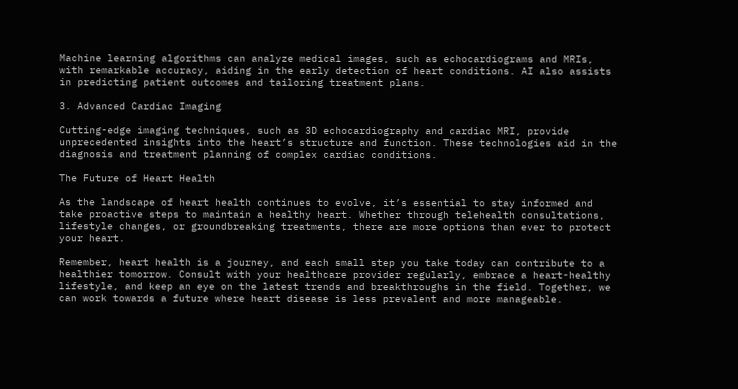Machine learning algorithms can analyze medical images, such as echocardiograms and MRIs, with remarkable accuracy, aiding in the early detection of heart conditions. AI also assists in predicting patient outcomes and tailoring treatment plans.

3. Advanced Cardiac Imaging

Cutting-edge imaging techniques, such as 3D echocardiography and cardiac MRI, provide unprecedented insights into the heart’s structure and function. These technologies aid in the diagnosis and treatment planning of complex cardiac conditions.

The Future of Heart Health

As the landscape of heart health continues to evolve, it’s essential to stay informed and take proactive steps to maintain a healthy heart. Whether through telehealth consultations, lifestyle changes, or groundbreaking treatments, there are more options than ever to protect your heart.

Remember, heart health is a journey, and each small step you take today can contribute to a healthier tomorrow. Consult with your healthcare provider regularly, embrace a heart-healthy lifestyle, and keep an eye on the latest trends and breakthroughs in the field. Together, we can work towards a future where heart disease is less prevalent and more manageable.